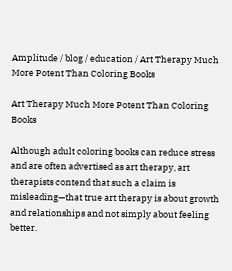Amplitude / blog / education / Art Therapy Much More Potent Than Coloring Books

Art Therapy Much More Potent Than Coloring Books

Although adult coloring books can reduce stress and are often advertised as art therapy, art therapists contend that such a claim is misleading—that true art therapy is about growth and relationships and not simply about feeling better.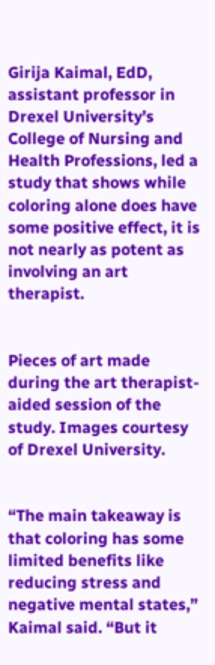Girija Kaimal, EdD, assistant professor in Drexel University’s College of Nursing and Health Professions, led a study that shows while coloring alone does have some positive effect, it is not nearly as potent as involving an art therapist.


Pieces of art made during the art therapist-aided session of the study. Images courtesy of Drexel University.


“The main takeaway is that coloring has some limited benefits like reducing stress and negative mental states,” Kaimal said. “But it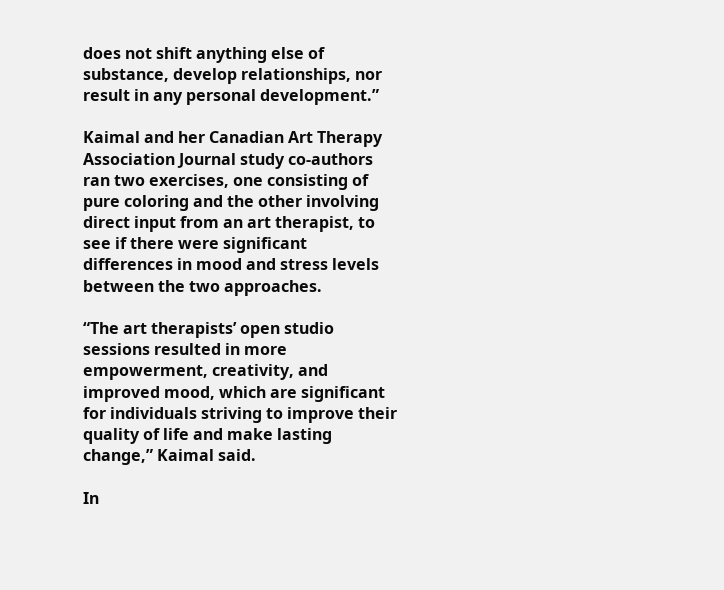does not shift anything else of substance, develop relationships, nor result in any personal development.”

Kaimal and her Canadian Art Therapy Association Journal study co-authors ran two exercises, one consisting of pure coloring and the other involving direct input from an art therapist, to see if there were significant differences in mood and stress levels between the two approaches.

“The art therapists’ open studio sessions resulted in more empowerment, creativity, and improved mood, which are significant for individuals striving to improve their quality of life and make lasting change,” Kaimal said.

In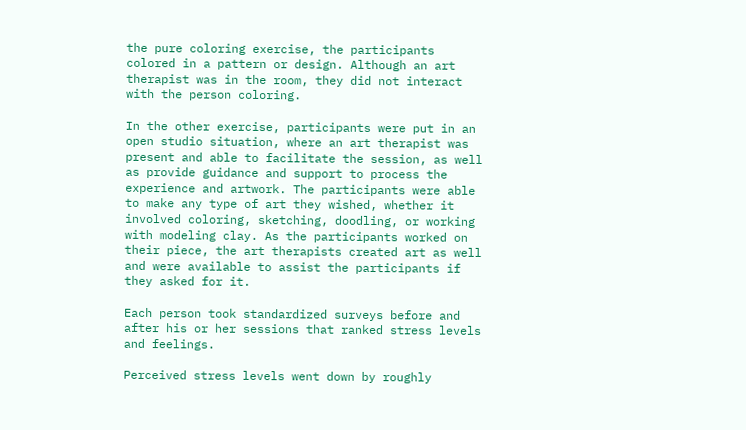the pure coloring exercise, the participants colored in a pattern or design. Although an art therapist was in the room, they did not interact with the person coloring.

In the other exercise, participants were put in an open studio situation, where an art therapist was present and able to facilitate the session, as well as provide guidance and support to process the experience and artwork. The participants were able to make any type of art they wished, whether it involved coloring, sketching, doodling, or working with modeling clay. As the participants worked on their piece, the art therapists created art as well and were available to assist the participants if they asked for it.

Each person took standardized surveys before and after his or her sessions that ranked stress levels and feelings.

Perceived stress levels went down by roughly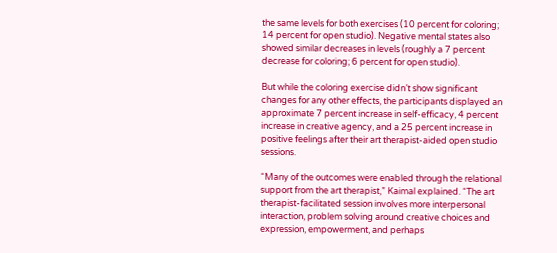the same levels for both exercises (10 percent for coloring; 14 percent for open studio). Negative mental states also showed similar decreases in levels (roughly a 7 percent decrease for coloring; 6 percent for open studio).

But while the coloring exercise didn’t show significant changes for any other effects, the participants displayed an approximate 7 percent increase in self-efficacy, 4 percent increase in creative agency, and a 25 percent increase in positive feelings after their art therapist-aided open studio sessions.

“Many of the outcomes were enabled through the relational support from the art therapist,” Kaimal explained. “The art therapist-facilitated session involves more interpersonal interaction, problem solving around creative choices and expression, empowerment, and perhaps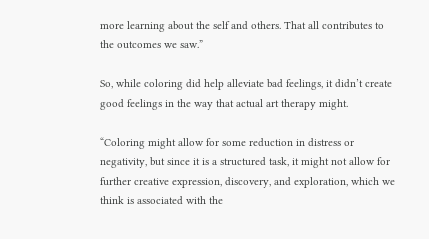more learning about the self and others. That all contributes to the outcomes we saw.”

So, while coloring did help alleviate bad feelings, it didn’t create good feelings in the way that actual art therapy might.

“Coloring might allow for some reduction in distress or negativity, but since it is a structured task, it might not allow for further creative expression, discovery, and exploration, which we think is associated with the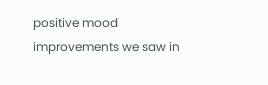positive mood improvements we saw in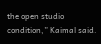the open studio condition,” Kaimal said.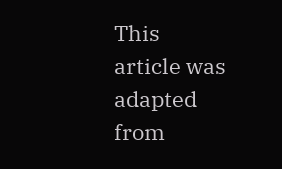This article was adapted from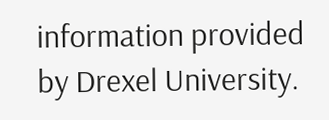information provided by Drexel University.